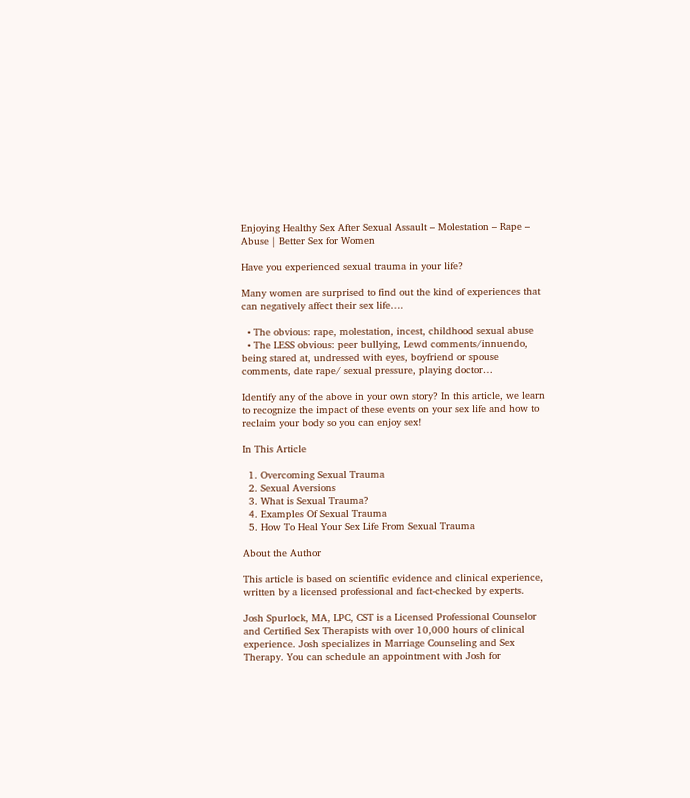Enjoying Healthy Sex After Sexual Assault – Molestation – Rape – Abuse | Better Sex for Women

Have you experienced sexual trauma in your life?

Many women are surprised to find out the kind of experiences that can negatively affect their sex life….

  • The obvious: rape, molestation, incest, childhood sexual abuse
  • The LESS obvious: peer bullying, Lewd comments/innuendo, being stared at, undressed with eyes, boyfriend or spouse comments, date rape/ sexual pressure, playing doctor…

Identify any of the above in your own story? In this article, we learn to recognize the impact of these events on your sex life and how to reclaim your body so you can enjoy sex!

In This Article

  1. Overcoming Sexual Trauma
  2. Sexual Aversions
  3. What is Sexual Trauma?
  4. Examples Of Sexual Trauma
  5. How To Heal Your Sex Life From Sexual Trauma

About the Author

This article is based on scientific evidence and clinical experience, written by a licensed professional and fact-checked by experts.

Josh Spurlock, MA, LPC, CST is a Licensed Professional Counselor and Certified Sex Therapists with over 10,000 hours of clinical experience. Josh specializes in Marriage Counseling and Sex Therapy. You can schedule an appointment with Josh for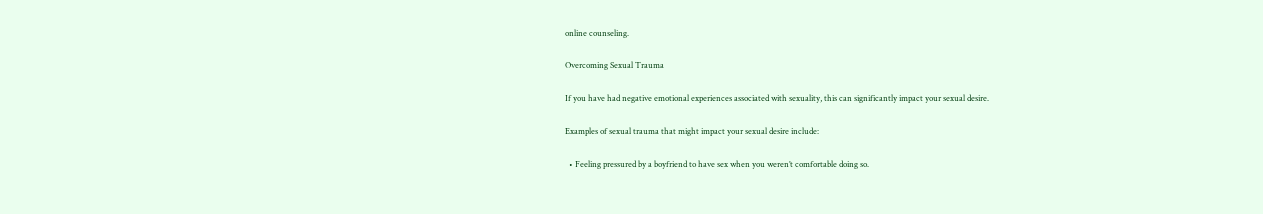online counseling.

Overcoming Sexual Trauma

If you have had negative emotional experiences associated with sexuality, this can significantly impact your sexual desire.

Examples of sexual trauma that might impact your sexual desire include:

  • Feeling pressured by a boyfriend to have sex when you weren’t comfortable doing so.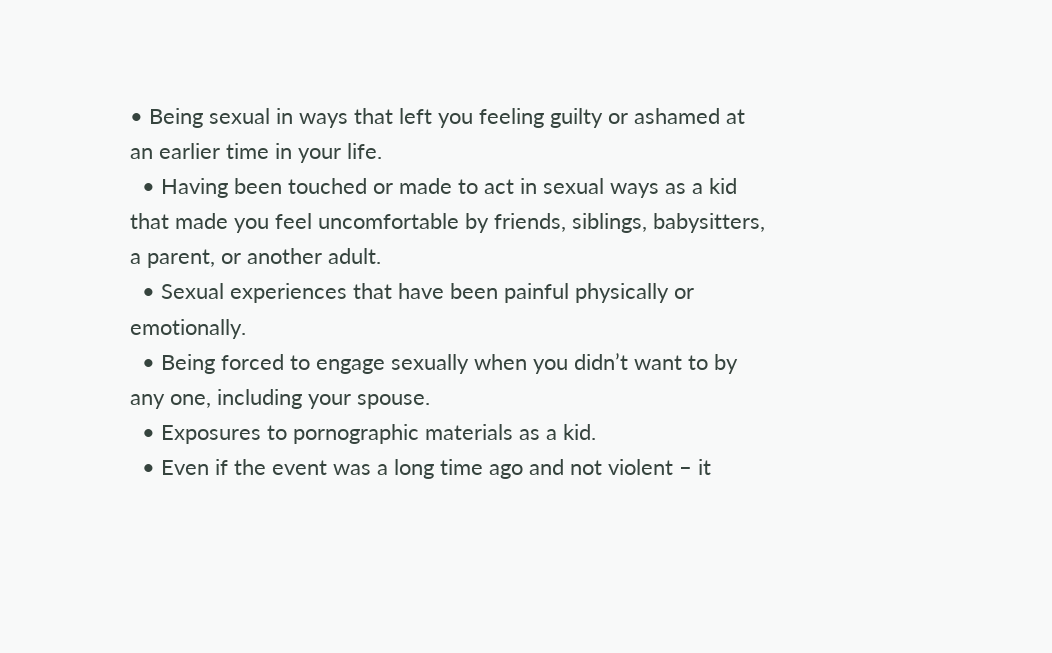• Being sexual in ways that left you feeling guilty or ashamed at an earlier time in your life.
  • Having been touched or made to act in sexual ways as a kid that made you feel uncomfortable by friends, siblings, babysitters, a parent, or another adult.
  • Sexual experiences that have been painful physically or emotionally.
  • Being forced to engage sexually when you didn’t want to by any one, including your spouse.
  • Exposures to pornographic materials as a kid.
  • Even if the event was a long time ago and not violent – it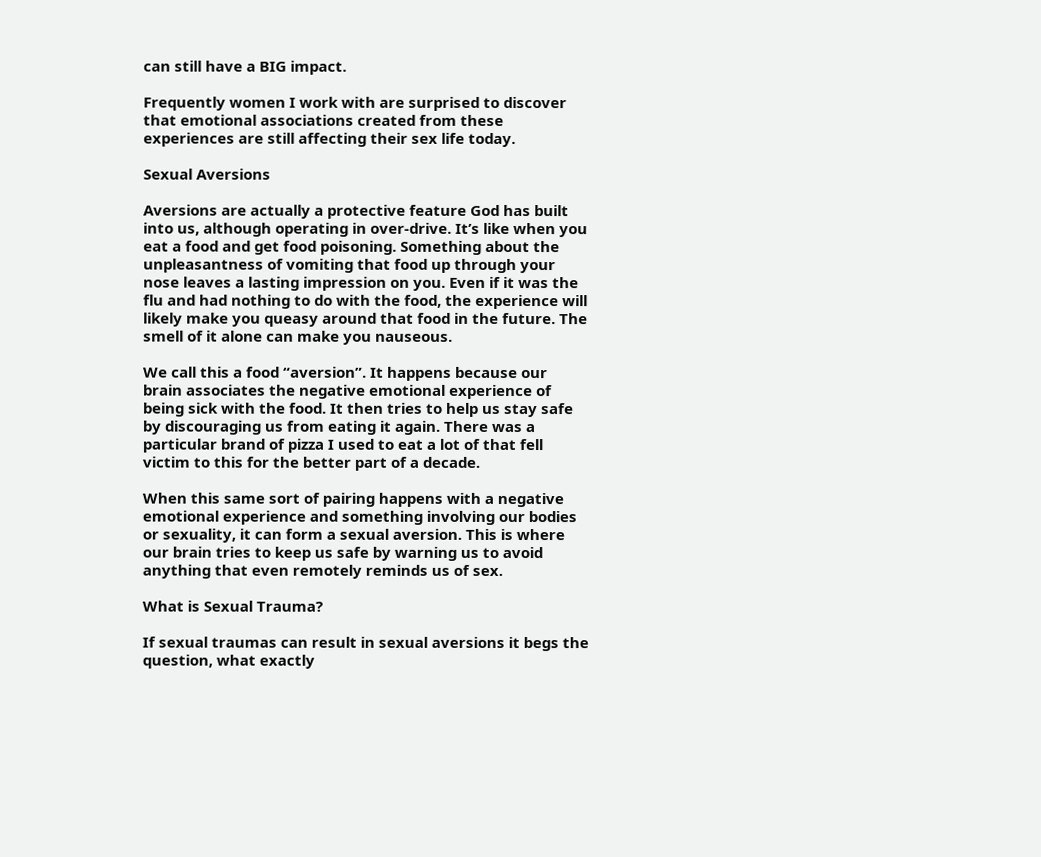can still have a BIG impact.

Frequently women I work with are surprised to discover that emotional associations created from these experiences are still affecting their sex life today.

Sexual Aversions

Aversions are actually a protective feature God has built into us, although operating in over-drive. It’s like when you eat a food and get food poisoning. Something about the unpleasantness of vomiting that food up through your nose leaves a lasting impression on you. Even if it was the flu and had nothing to do with the food, the experience will likely make you queasy around that food in the future. The smell of it alone can make you nauseous.

We call this a food “aversion”. It happens because our brain associates the negative emotional experience of being sick with the food. It then tries to help us stay safe by discouraging us from eating it again. There was a particular brand of pizza I used to eat a lot of that fell victim to this for the better part of a decade.

When this same sort of pairing happens with a negative emotional experience and something involving our bodies or sexuality, it can form a sexual aversion. This is where our brain tries to keep us safe by warning us to avoid anything that even remotely reminds us of sex.

What is Sexual Trauma?

If sexual traumas can result in sexual aversions it begs the question, what exactly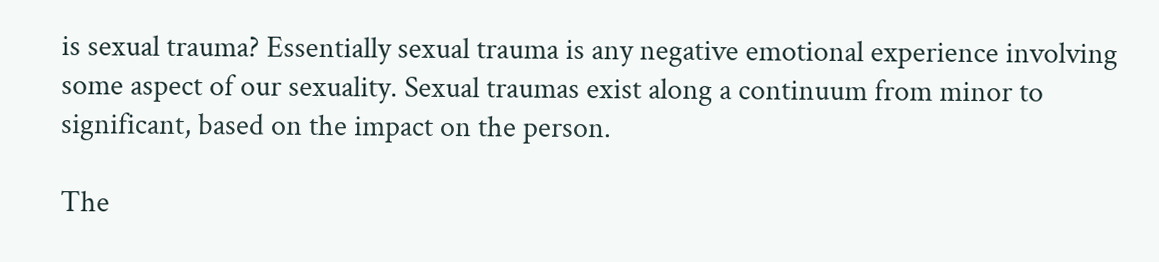is sexual trauma? Essentially sexual trauma is any negative emotional experience involving some aspect of our sexuality. Sexual traumas exist along a continuum from minor to significant, based on the impact on the person.

The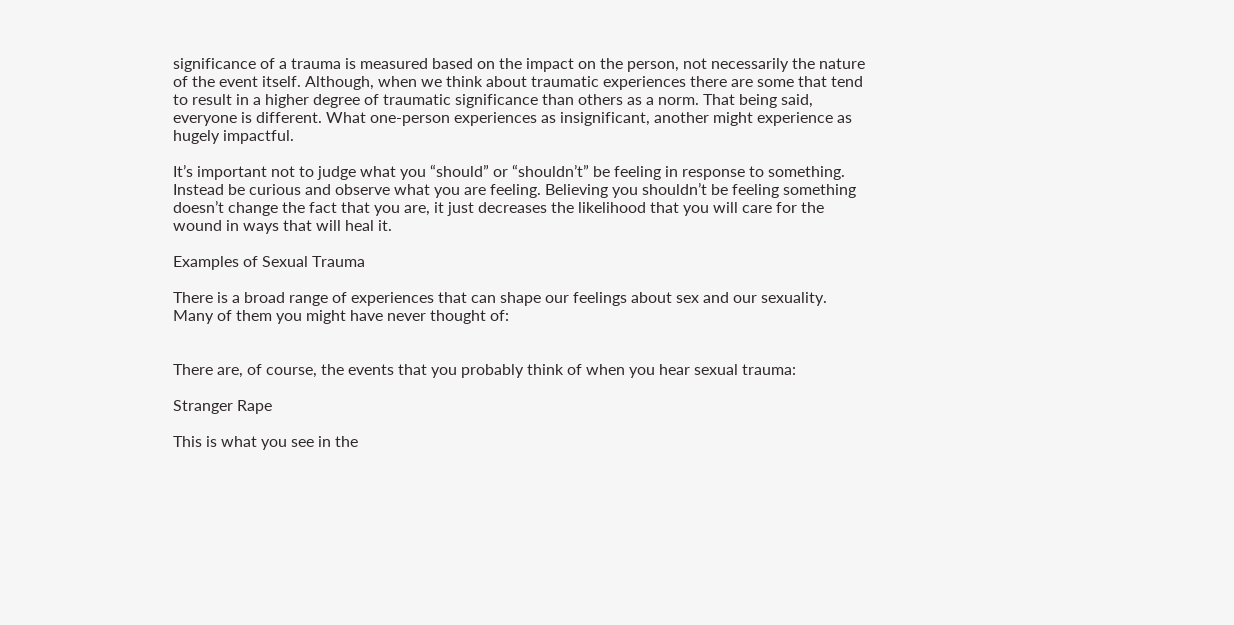significance of a trauma is measured based on the impact on the person, not necessarily the nature of the event itself. Although, when we think about traumatic experiences there are some that tend to result in a higher degree of traumatic significance than others as a norm. That being said, everyone is different. What one-person experiences as insignificant, another might experience as hugely impactful.

It’s important not to judge what you “should” or “shouldn’t” be feeling in response to something. Instead be curious and observe what you are feeling. Believing you shouldn’t be feeling something doesn’t change the fact that you are, it just decreases the likelihood that you will care for the wound in ways that will heal it.

Examples of Sexual Trauma

There is a broad range of experiences that can shape our feelings about sex and our sexuality. Many of them you might have never thought of:


There are, of course, the events that you probably think of when you hear sexual trauma:

Stranger Rape

This is what you see in the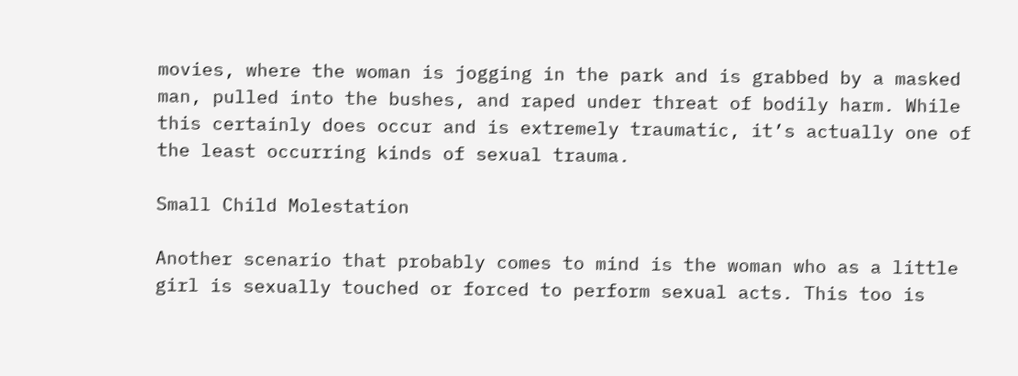movies, where the woman is jogging in the park and is grabbed by a masked man, pulled into the bushes, and raped under threat of bodily harm. While this certainly does occur and is extremely traumatic, it’s actually one of the least occurring kinds of sexual trauma.

Small Child Molestation

Another scenario that probably comes to mind is the woman who as a little girl is sexually touched or forced to perform sexual acts. This too is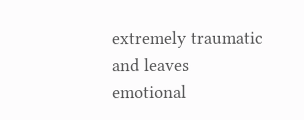extremely traumatic and leaves emotional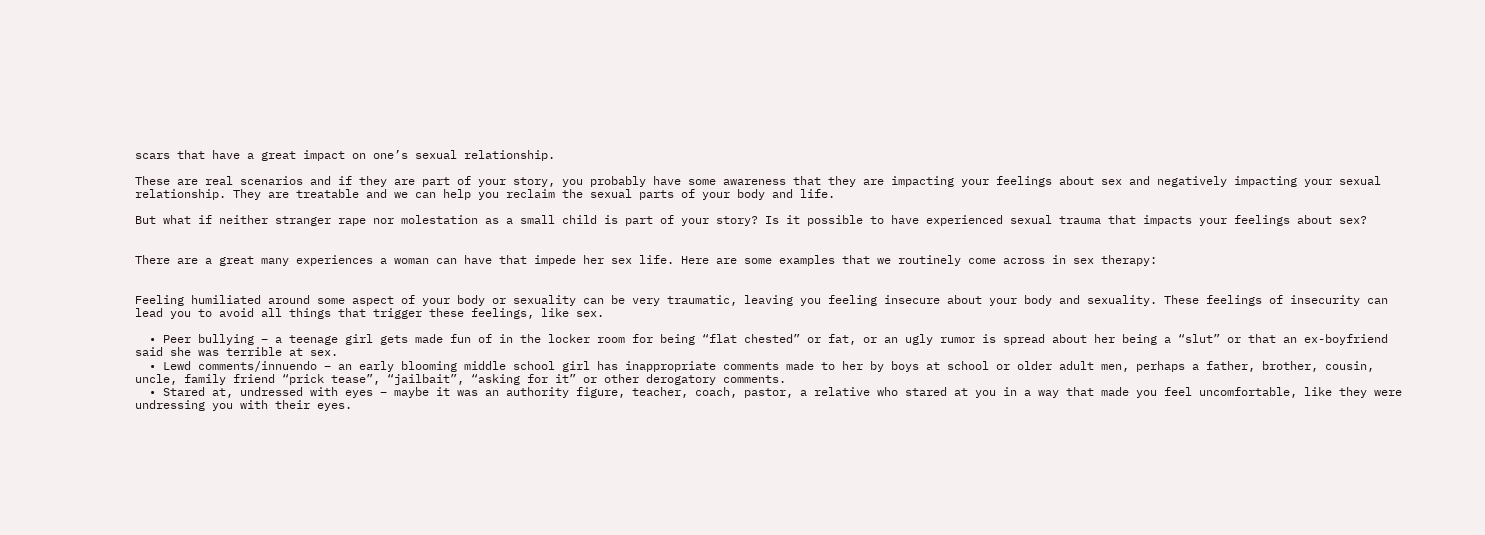scars that have a great impact on one’s sexual relationship.

These are real scenarios and if they are part of your story, you probably have some awareness that they are impacting your feelings about sex and negatively impacting your sexual relationship. They are treatable and we can help you reclaim the sexual parts of your body and life.

But what if neither stranger rape nor molestation as a small child is part of your story? Is it possible to have experienced sexual trauma that impacts your feelings about sex?


There are a great many experiences a woman can have that impede her sex life. Here are some examples that we routinely come across in sex therapy:


Feeling humiliated around some aspect of your body or sexuality can be very traumatic, leaving you feeling insecure about your body and sexuality. These feelings of insecurity can lead you to avoid all things that trigger these feelings, like sex.

  • Peer bullying – a teenage girl gets made fun of in the locker room for being “flat chested” or fat, or an ugly rumor is spread about her being a “slut” or that an ex-boyfriend said she was terrible at sex.
  • Lewd comments/innuendo – an early blooming middle school girl has inappropriate comments made to her by boys at school or older adult men, perhaps a father, brother, cousin, uncle, family friend “prick tease”, “jailbait”, “asking for it” or other derogatory comments.
  • Stared at, undressed with eyes – maybe it was an authority figure, teacher, coach, pastor, a relative who stared at you in a way that made you feel uncomfortable, like they were undressing you with their eyes.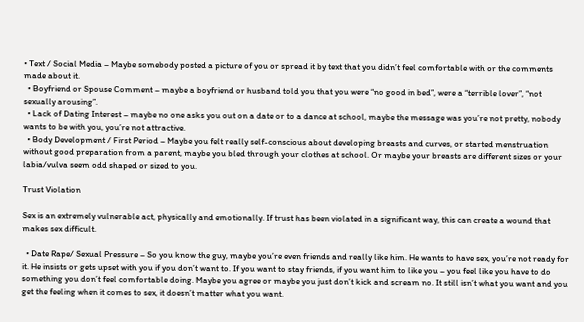• Text / Social Media – Maybe somebody posted a picture of you or spread it by text that you didn’t feel comfortable with or the comments made about it.
  • Boyfriend or Spouse Comment – maybe a boyfriend or husband told you that you were “no good in bed”, were a “terrible lover”, “not sexually arousing”.
  • Lack of Dating Interest – maybe no one asks you out on a date or to a dance at school, maybe the message was you’re not pretty, nobody wants to be with you, you’re not attractive.
  • Body Development / First Period – Maybe you felt really self-conscious about developing breasts and curves, or started menstruation without good preparation from a parent, maybe you bled through your clothes at school. Or maybe your breasts are different sizes or your labia/vulva seem odd shaped or sized to you.

Trust Violation

Sex is an extremely vulnerable act, physically and emotionally. If trust has been violated in a significant way, this can create a wound that makes sex difficult.

  • Date Rape/ Sexual Pressure – So you know the guy, maybe you’re even friends and really like him. He wants to have sex, you’re not ready for it. He insists or gets upset with you if you don’t want to. If you want to stay friends, if you want him to like you – you feel like you have to do something you don’t feel comfortable doing. Maybe you agree or maybe you just don’t kick and scream no. It still isn’t what you want and you get the feeling when it comes to sex, it doesn’t matter what you want.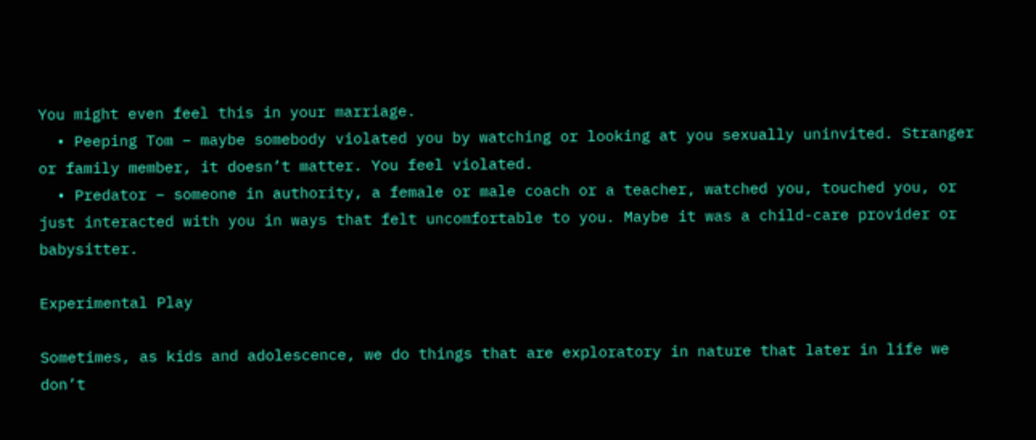You might even feel this in your marriage.
  • Peeping Tom – maybe somebody violated you by watching or looking at you sexually uninvited. Stranger or family member, it doesn’t matter. You feel violated.
  • Predator – someone in authority, a female or male coach or a teacher, watched you, touched you, or just interacted with you in ways that felt uncomfortable to you. Maybe it was a child-care provider or babysitter.

Experimental Play

Sometimes, as kids and adolescence, we do things that are exploratory in nature that later in life we don’t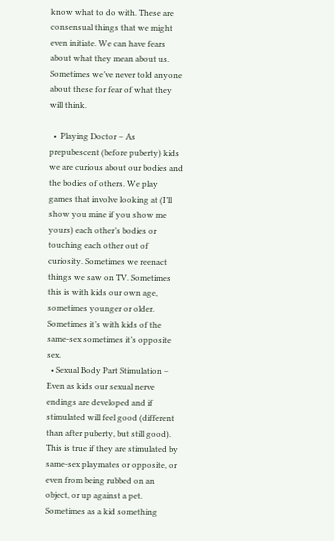know what to do with. These are consensual things that we might even initiate. We can have fears about what they mean about us. Sometimes we’ve never told anyone about these for fear of what they will think.

  •  Playing Doctor – As prepubescent (before puberty) kids we are curious about our bodies and the bodies of others. We play games that involve looking at (I’ll show you mine if you show me yours) each other’s bodies or touching each other out of curiosity. Sometimes we reenact things we saw on TV. Sometimes this is with kids our own age, sometimes younger or older. Sometimes it’s with kids of the same-sex sometimes it’s opposite sex.
  • Sexual Body Part Stimulation – Even as kids our sexual nerve endings are developed and if stimulated will feel good (different than after puberty, but still good). This is true if they are stimulated by same-sex playmates or opposite, or even from being rubbed on an object, or up against a pet. Sometimes as a kid something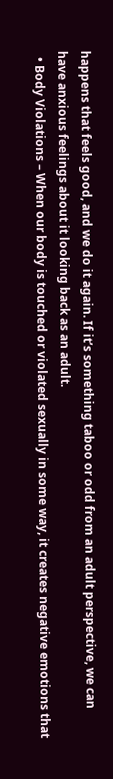happens that feels good, and we do it again. If it’s something taboo or odd from an adult perspective, we can have anxious feelings about it looking back as an adult.
  • Body Violations – When our body is touched or violated sexually in some way, it creates negative emotions that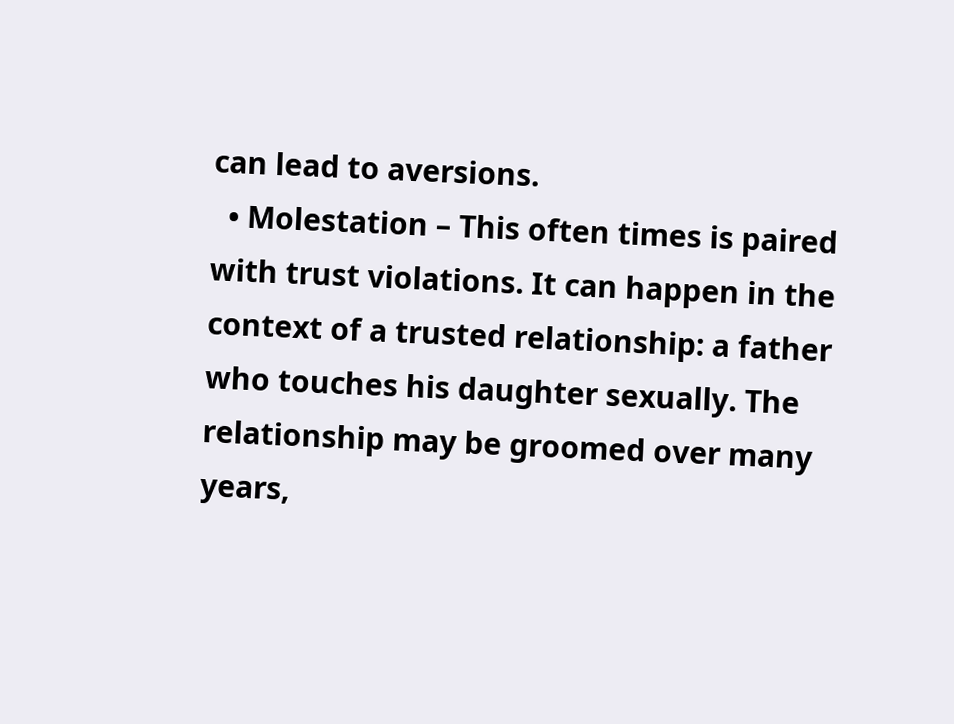can lead to aversions.
  • Molestation – This often times is paired with trust violations. It can happen in the context of a trusted relationship: a father who touches his daughter sexually. The relationship may be groomed over many years,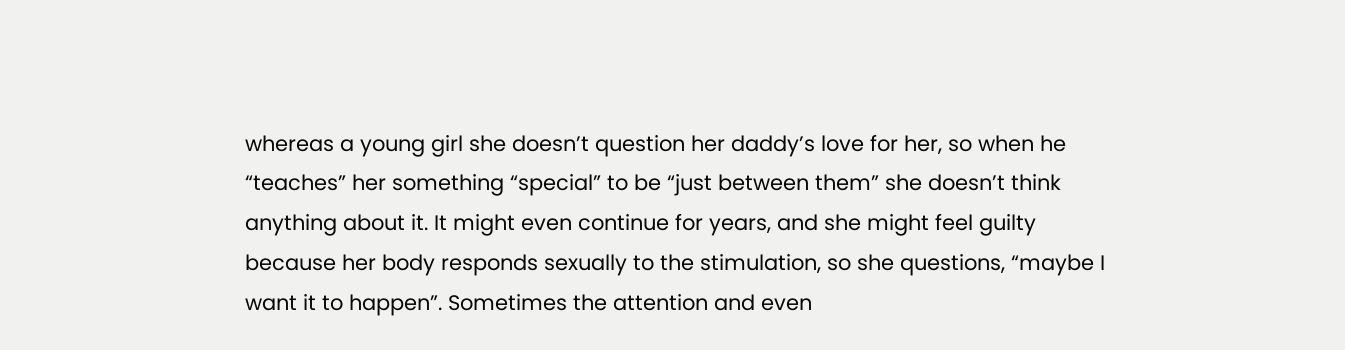whereas a young girl she doesn’t question her daddy’s love for her, so when he “teaches” her something “special” to be “just between them” she doesn’t think anything about it. It might even continue for years, and she might feel guilty because her body responds sexually to the stimulation, so she questions, “maybe I want it to happen”. Sometimes the attention and even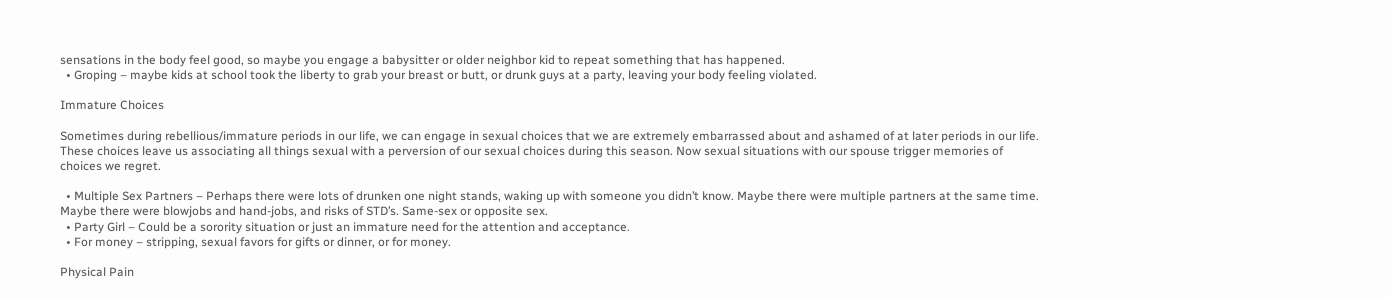sensations in the body feel good, so maybe you engage a babysitter or older neighbor kid to repeat something that has happened.
  • Groping – maybe kids at school took the liberty to grab your breast or butt, or drunk guys at a party, leaving your body feeling violated.

Immature Choices

Sometimes during rebellious/immature periods in our life, we can engage in sexual choices that we are extremely embarrassed about and ashamed of at later periods in our life. These choices leave us associating all things sexual with a perversion of our sexual choices during this season. Now sexual situations with our spouse trigger memories of choices we regret.

  • Multiple Sex Partners – Perhaps there were lots of drunken one night stands, waking up with someone you didn’t know. Maybe there were multiple partners at the same time. Maybe there were blowjobs and hand-jobs, and risks of STD’s. Same-sex or opposite sex.
  • Party Girl – Could be a sorority situation or just an immature need for the attention and acceptance.
  • For money – stripping, sexual favors for gifts or dinner, or for money.

Physical Pain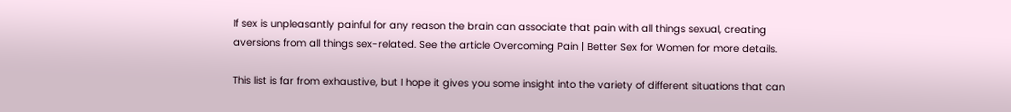If sex is unpleasantly painful for any reason the brain can associate that pain with all things sexual, creating aversions from all things sex-related. See the article Overcoming Pain | Better Sex for Women for more details.

This list is far from exhaustive, but I hope it gives you some insight into the variety of different situations that can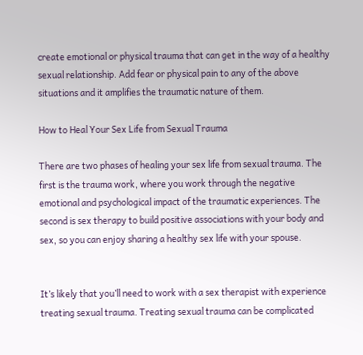create emotional or physical trauma that can get in the way of a healthy sexual relationship. Add fear or physical pain to any of the above situations and it amplifies the traumatic nature of them.

How to Heal Your Sex Life from Sexual Trauma

There are two phases of healing your sex life from sexual trauma. The first is the trauma work, where you work through the negative emotional and psychological impact of the traumatic experiences. The second is sex therapy to build positive associations with your body and sex, so you can enjoy sharing a healthy sex life with your spouse.


It’s likely that you’ll need to work with a sex therapist with experience treating sexual trauma. Treating sexual trauma can be complicated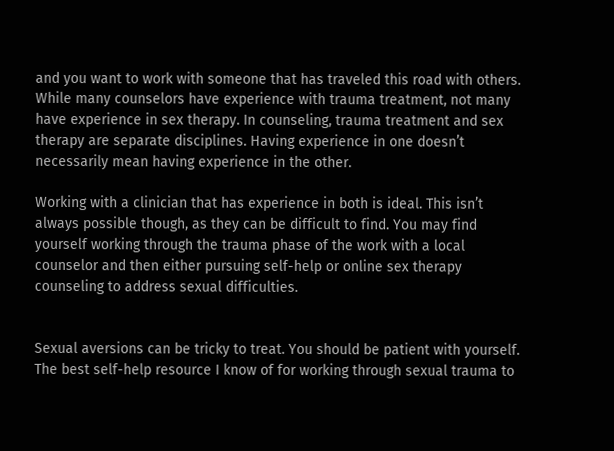and you want to work with someone that has traveled this road with others. While many counselors have experience with trauma treatment, not many have experience in sex therapy. In counseling, trauma treatment and sex therapy are separate disciplines. Having experience in one doesn’t necessarily mean having experience in the other.

Working with a clinician that has experience in both is ideal. This isn’t always possible though, as they can be difficult to find. You may find yourself working through the trauma phase of the work with a local counselor and then either pursuing self-help or online sex therapy counseling to address sexual difficulties.


Sexual aversions can be tricky to treat. You should be patient with yourself. The best self-help resource I know of for working through sexual trauma to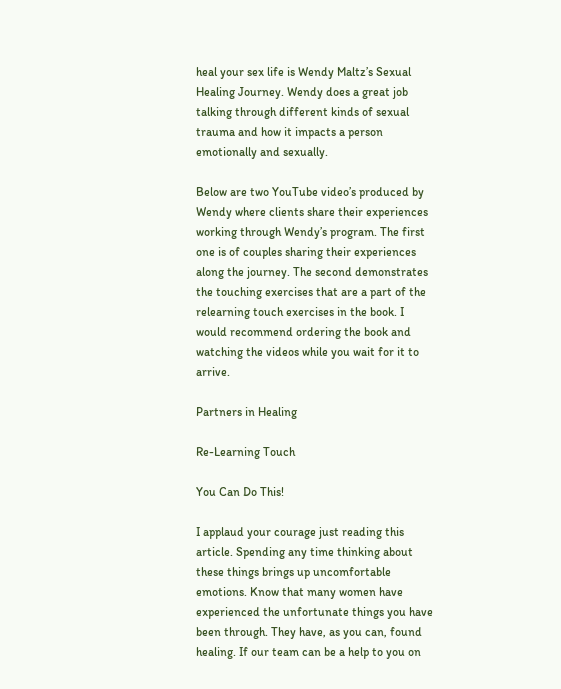heal your sex life is Wendy Maltz’s Sexual Healing Journey. Wendy does a great job talking through different kinds of sexual trauma and how it impacts a person emotionally and sexually.

Below are two YouTube video’s produced by Wendy where clients share their experiences working through Wendy’s program. The first one is of couples sharing their experiences along the journey. The second demonstrates the touching exercises that are a part of the relearning touch exercises in the book. I would recommend ordering the book and watching the videos while you wait for it to arrive.

Partners in Healing

Re-Learning Touch

You Can Do This!

I applaud your courage just reading this article. Spending any time thinking about these things brings up uncomfortable emotions. Know that many women have experienced the unfortunate things you have been through. They have, as you can, found healing. If our team can be a help to you on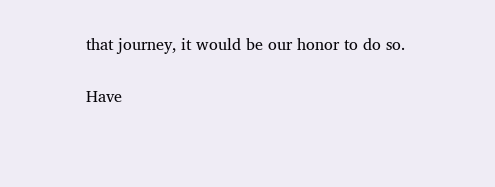that journey, it would be our honor to do so.

Have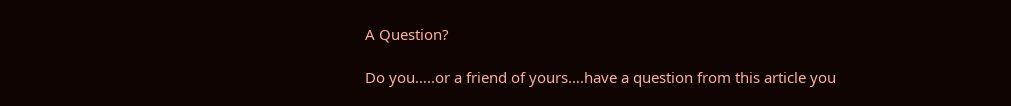A Question?

Do you…..or a friend of yours….have a question from this article you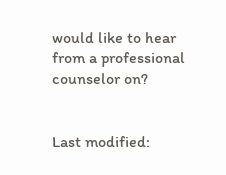would like to hear from a professional counselor on?


Last modified: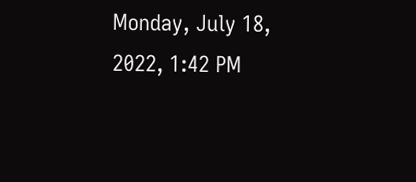Monday, July 18, 2022, 1:42 PM